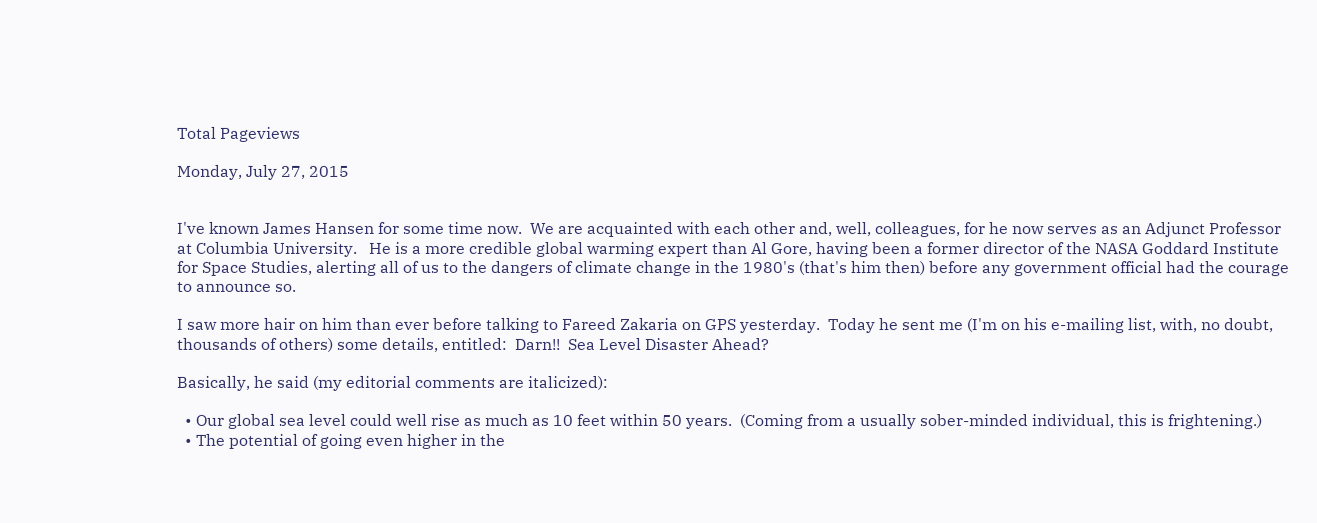Total Pageviews

Monday, July 27, 2015


I've known James Hansen for some time now.  We are acquainted with each other and, well, colleagues, for he now serves as an Adjunct Professor at Columbia University.   He is a more credible global warming expert than Al Gore, having been a former director of the NASA Goddard Institute for Space Studies, alerting all of us to the dangers of climate change in the 1980's (that's him then) before any government official had the courage to announce so.

I saw more hair on him than ever before talking to Fareed Zakaria on GPS yesterday.  Today he sent me (I'm on his e-mailing list, with, no doubt, thousands of others) some details, entitled:  Darn!!  Sea Level Disaster Ahead?

Basically, he said (my editorial comments are italicized):

  • Our global sea level could well rise as much as 10 feet within 50 years.  (Coming from a usually sober-minded individual, this is frightening.)
  • The potential of going even higher in the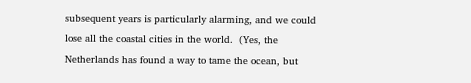subsequent years is particularly alarming, and we could lose all the coastal cities in the world.  (Yes, the Netherlands has found a way to tame the ocean, but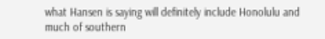what Hansen is saying will definitely include Honolulu and much of southern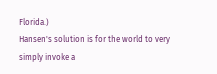Florida.)
Hansen's solution is for the world to very simply invoke a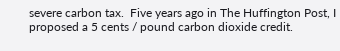severe carbon tax.  Five years ago in The Huffington Post, I proposed a 5 cents / pound carbon dioxide credit.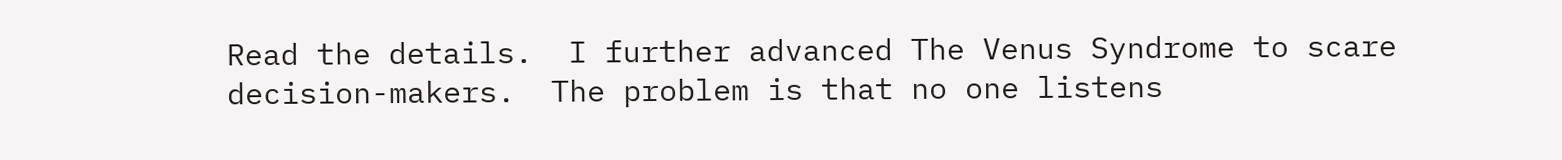Read the details.  I further advanced The Venus Syndrome to scare decision-makers.  The problem is that no one listens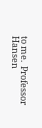to me.  Professor Hansen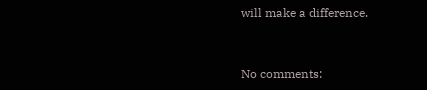will make a difference.


No comments: